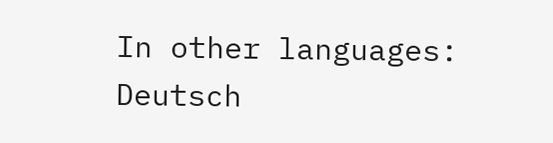In other languages: Deutsch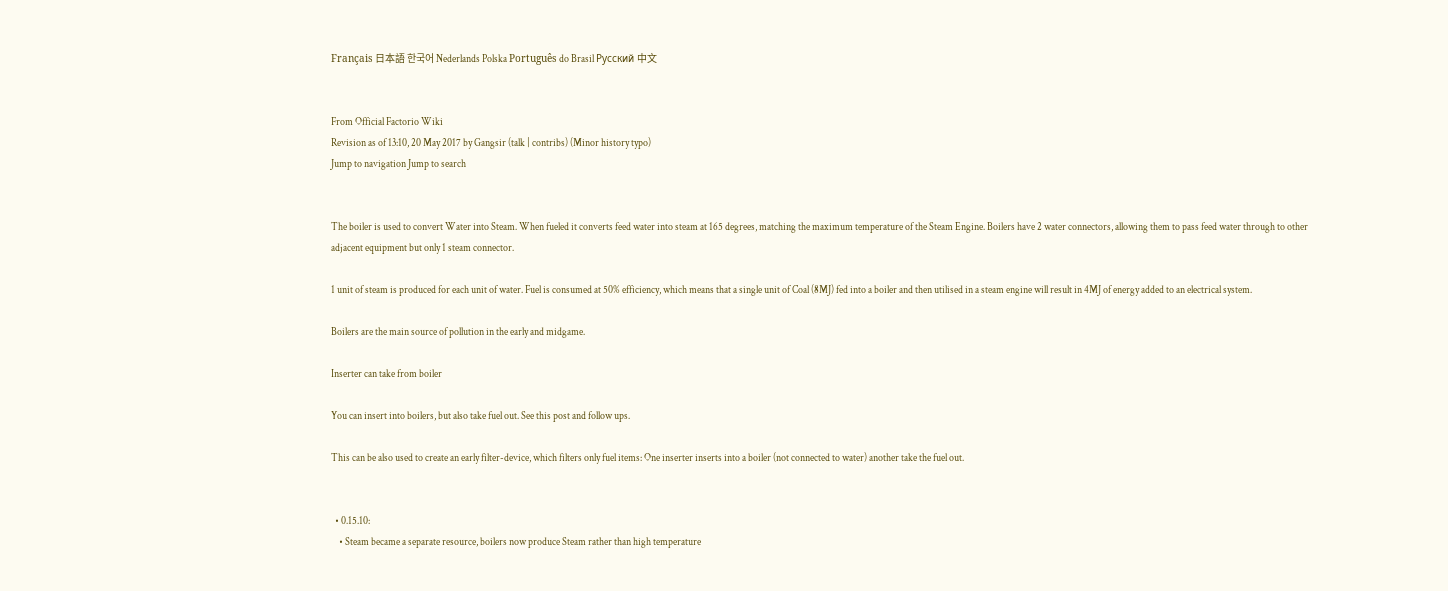Français 日本語 한국어 Nederlands Polska Português do Brasil Русский 中文


From Official Factorio Wiki
Revision as of 13:10, 20 May 2017 by Gangsir (talk | contribs) (Minor history typo)
Jump to navigation Jump to search


The boiler is used to convert Water into Steam. When fueled it converts feed water into steam at 165 degrees, matching the maximum temperature of the Steam Engine. Boilers have 2 water connectors, allowing them to pass feed water through to other adjacent equipment but only 1 steam connector.

1 unit of steam is produced for each unit of water. Fuel is consumed at 50% efficiency, which means that a single unit of Coal (8MJ) fed into a boiler and then utilised in a steam engine will result in 4MJ of energy added to an electrical system.

Boilers are the main source of pollution in the early and midgame.

Inserter can take from boiler

You can insert into boilers, but also take fuel out. See this post and follow ups.

This can be also used to create an early filter-device, which filters only fuel items: One inserter inserts into a boiler (not connected to water) another take the fuel out.


  • 0.15.10:
    • Steam became a separate resource, boilers now produce Steam rather than high temperature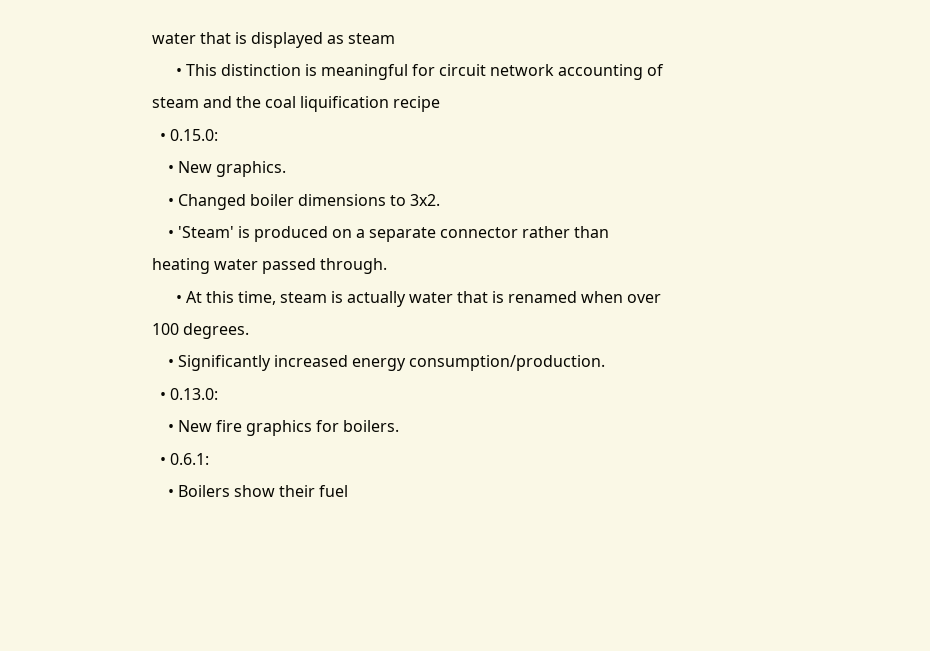water that is displayed as steam
      • This distinction is meaningful for circuit network accounting of steam and the coal liquification recipe
  • 0.15.0:
    • New graphics.
    • Changed boiler dimensions to 3x2.
    • 'Steam' is produced on a separate connector rather than heating water passed through.
      • At this time, steam is actually water that is renamed when over 100 degrees.
    • Significantly increased energy consumption/production.
  • 0.13.0:
    • New fire graphics for boilers.
  • 0.6.1:
    • Boilers show their fuel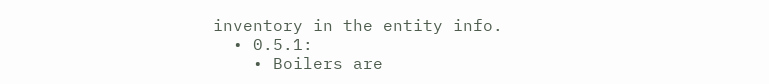inventory in the entity info.
  • 0.5.1:
    • Boilers are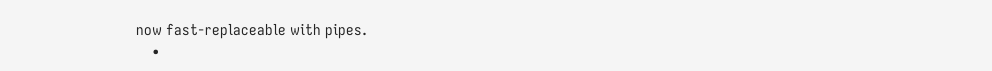now fast-replaceable with pipes.
    •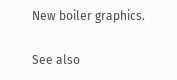New boiler graphics.

See also